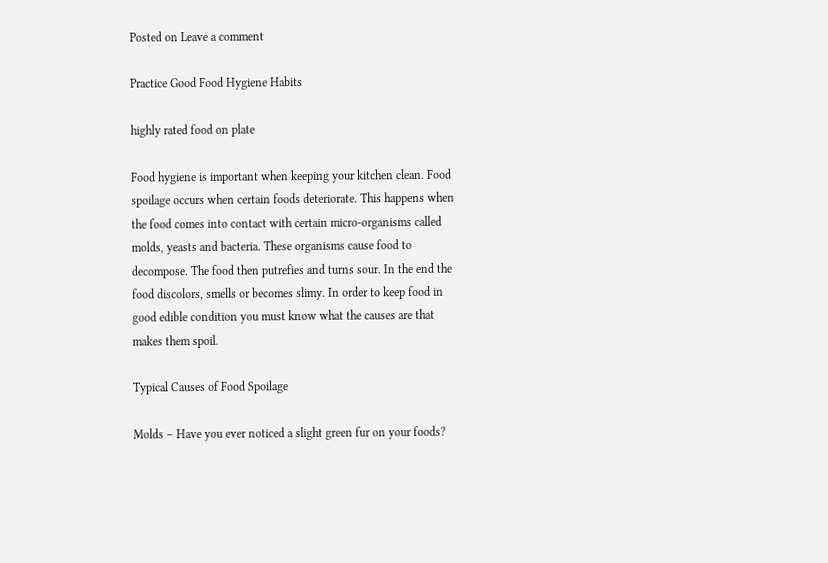Posted on Leave a comment

Practice Good Food Hygiene Habits

highly rated food on plate

Food hygiene is important when keeping your kitchen clean. Food spoilage occurs when certain foods deteriorate. This happens when the food comes into contact with certain micro-organisms called molds, yeasts and bacteria. These organisms cause food to decompose. The food then putrefies and turns sour. In the end the food discolors, smells or becomes slimy. In order to keep food in good edible condition you must know what the causes are that makes them spoil.

Typical Causes of Food Spoilage

Molds – Have you ever noticed a slight green fur on your foods?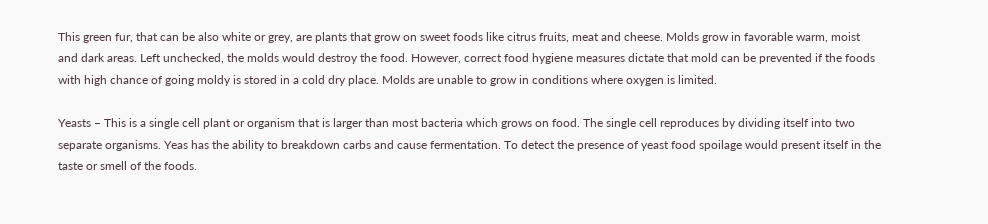This green fur, that can be also white or grey, are plants that grow on sweet foods like citrus fruits, meat and cheese. Molds grow in favorable warm, moist and dark areas. Left unchecked, the molds would destroy the food. However, correct food hygiene measures dictate that mold can be prevented if the foods with high chance of going moldy is stored in a cold dry place. Molds are unable to grow in conditions where oxygen is limited.

Yeasts – This is a single cell plant or organism that is larger than most bacteria which grows on food. The single cell reproduces by dividing itself into two separate organisms. Yeas has the ability to breakdown carbs and cause fermentation. To detect the presence of yeast food spoilage would present itself in the taste or smell of the foods.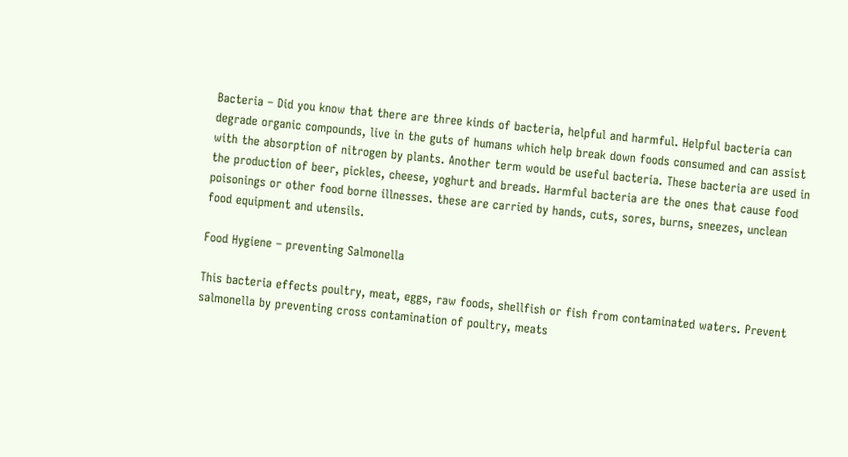Bacteria – Did you know that there are three kinds of bacteria, helpful and harmful. Helpful bacteria can degrade organic compounds, live in the guts of humans which help break down foods consumed and can assist with the absorption of nitrogen by plants. Another term would be useful bacteria. These bacteria are used in the production of beer, pickles, cheese, yoghurt and breads. Harmful bacteria are the ones that cause food poisonings or other food borne illnesses. these are carried by hands, cuts, sores, burns, sneezes, unclean food equipment and utensils.

Food Hygiene – preventing Salmonella

This bacteria effects poultry, meat, eggs, raw foods, shellfish or fish from contaminated waters. Prevent salmonella by preventing cross contamination of poultry, meats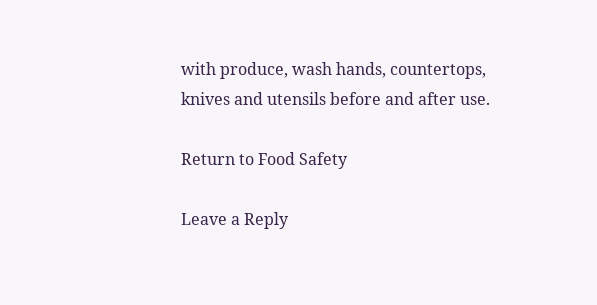with produce, wash hands, countertops, knives and utensils before and after use.

Return to Food Safety

Leave a Reply